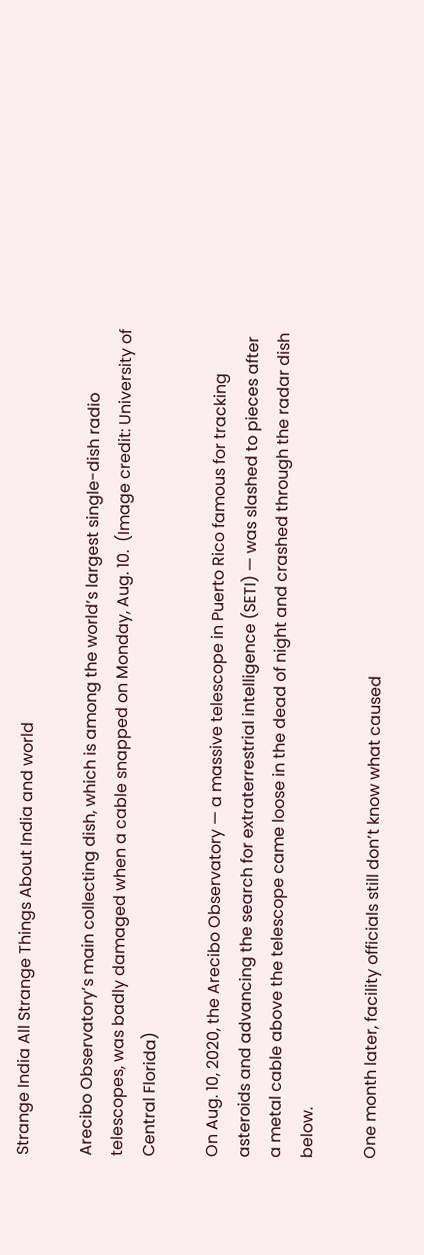Strange India All Strange Things About India and world

Arecibo Observatory’s main collecting dish, which is among the world’s largest single-dish radio telescopes, was badly damaged when a cable snapped on Monday, Aug. 10.  (Image credit: University of Central Florida)

On Aug. 10, 2020, the Arecibo Observatory — a massive telescope in Puerto Rico famous for tracking asteroids and advancing the search for extraterrestrial intelligence (SETI) — was slashed to pieces after a metal cable above the telescope came loose in the dead of night and crashed through the radar dish below.

One month later, facility officials still don’t know what caused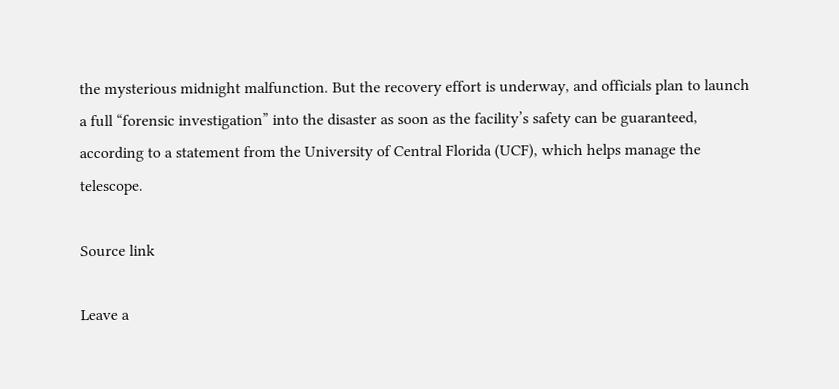the mysterious midnight malfunction. But the recovery effort is underway, and officials plan to launch a full “forensic investigation” into the disaster as soon as the facility’s safety can be guaranteed, according to a statement from the University of Central Florida (UCF), which helps manage the telescope.

Source link

Leave a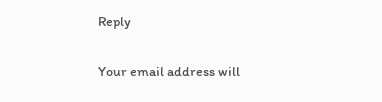Reply

Your email address will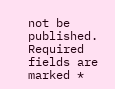not be published. Required fields are marked *